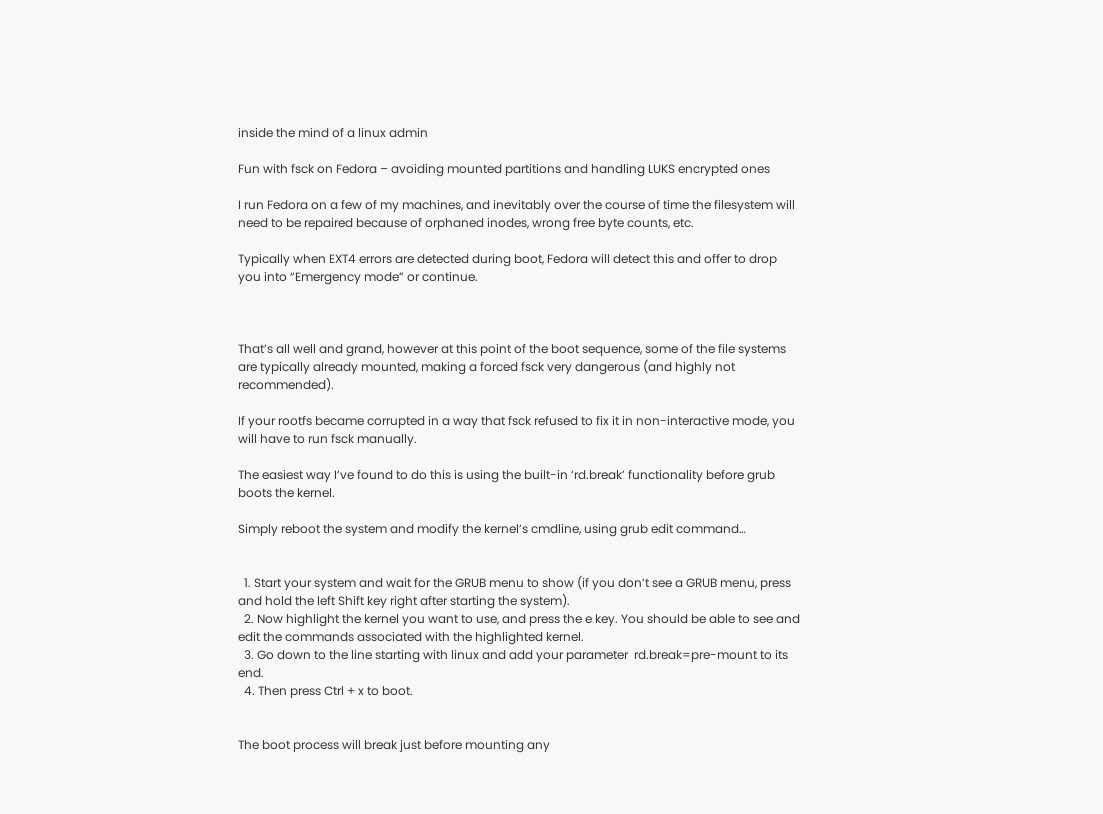inside the mind of a linux admin

Fun with fsck on Fedora – avoiding mounted partitions and handling LUKS encrypted ones

I run Fedora on a few of my machines, and inevitably over the course of time the filesystem will need to be repaired because of orphaned inodes, wrong free byte counts, etc.

Typically when EXT4 errors are detected during boot, Fedora will detect this and offer to drop you into “Emergency mode” or continue.



That’s all well and grand, however at this point of the boot sequence, some of the file systems are typically already mounted, making a forced fsck very dangerous (and highly not recommended).

If your rootfs became corrupted in a way that fsck refused to fix it in non-interactive mode, you will have to run fsck manually.

The easiest way I’ve found to do this is using the built-in ‘rd.break’ functionality before grub boots the kernel.

Simply reboot the system and modify the kernel’s cmdline, using grub edit command…


  1. Start your system and wait for the GRUB menu to show (if you don’t see a GRUB menu, press and hold the left Shift key right after starting the system).
  2. Now highlight the kernel you want to use, and press the e key. You should be able to see and edit the commands associated with the highlighted kernel.
  3. Go down to the line starting with linux and add your parameter  rd.break=pre-mount to its end.
  4. Then press Ctrl + x to boot.


The boot process will break just before mounting any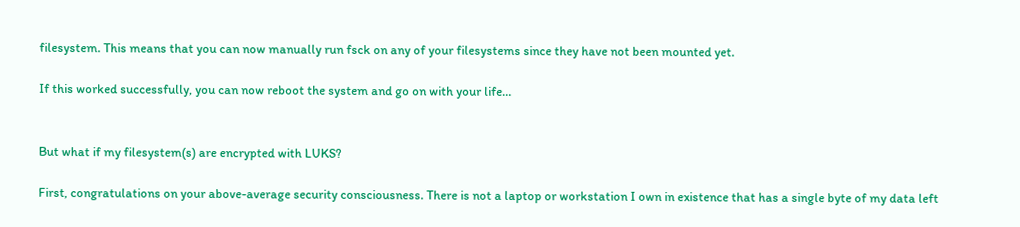filesystem. This means that you can now manually run fsck on any of your filesystems since they have not been mounted yet.

If this worked successfully, you can now reboot the system and go on with your life…


But what if my filesystem(s) are encrypted with LUKS?

First, congratulations on your above-average security consciousness. There is not a laptop or workstation I own in existence that has a single byte of my data left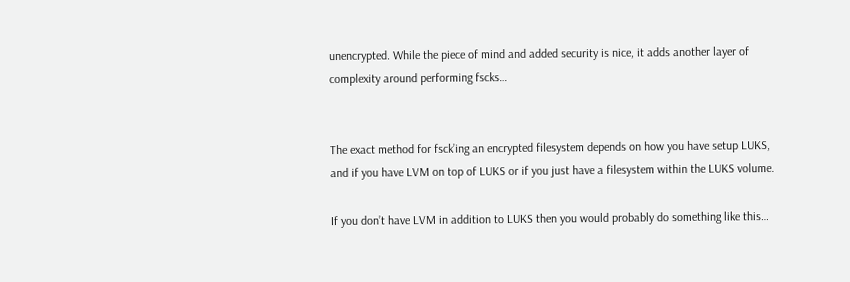unencrypted. While the piece of mind and added security is nice, it adds another layer of complexity around performing fscks…


The exact method for fsck’ing an encrypted filesystem depends on how you have setup LUKS, and if you have LVM on top of LUKS or if you just have a filesystem within the LUKS volume.

If you don’t have LVM in addition to LUKS then you would probably do something like this…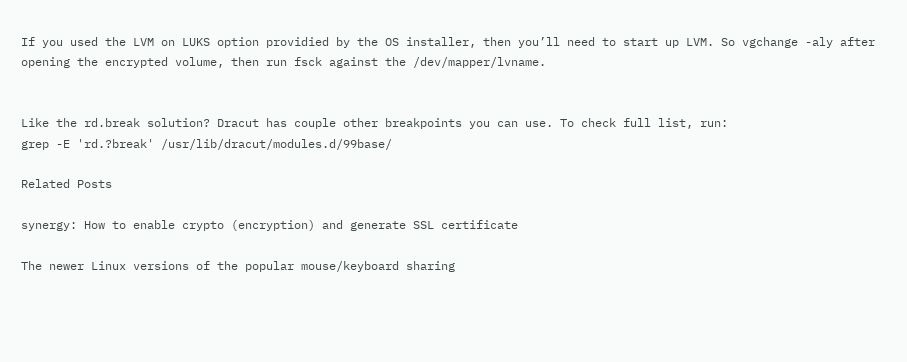If you used the LVM on LUKS option providied by the OS installer, then you’ll need to start up LVM. So vgchange -aly after opening the encrypted volume, then run fsck against the /dev/mapper/lvname.


Like the rd.break solution? Dracut has couple other breakpoints you can use. To check full list, run:
grep -E 'rd.?break' /usr/lib/dracut/modules.d/99base/

Related Posts

synergy: How to enable crypto (encryption) and generate SSL certificate

The newer Linux versions of the popular mouse/keyboard sharing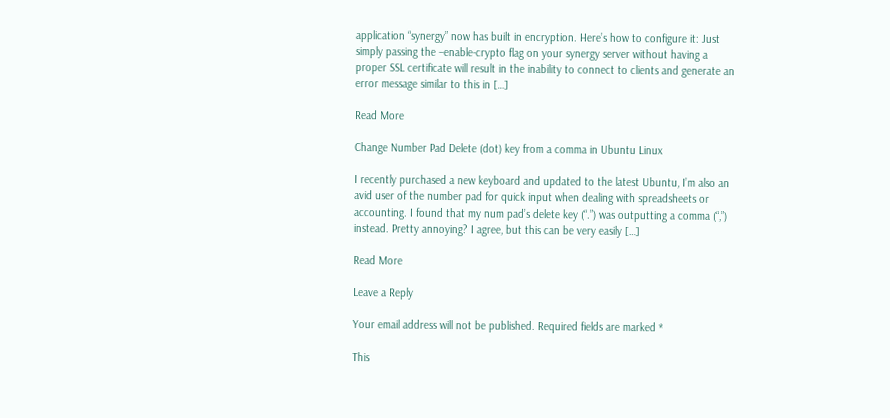application “synergy” now has built in encryption. Here’s how to configure it: Just simply passing the –enable-crypto flag on your synergy server without having a proper SSL certificate will result in the inability to connect to clients and generate an error message similar to this in […]

Read More

Change Number Pad Delete (dot) key from a comma in Ubuntu Linux

I recently purchased a new keyboard and updated to the latest Ubuntu, I’m also an avid user of the number pad for quick input when dealing with spreadsheets or accounting. I found that my num pad’s delete key (“.”) was outputting a comma (“,”) instead. Pretty annoying? I agree, but this can be very easily […]

Read More

Leave a Reply

Your email address will not be published. Required fields are marked *

This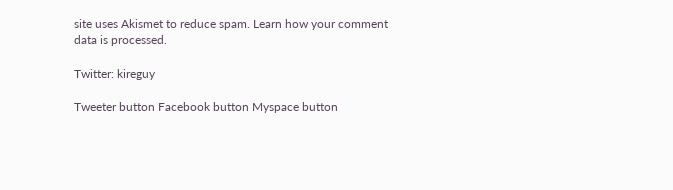site uses Akismet to reduce spam. Learn how your comment data is processed.

Twitter: kireguy

Tweeter button Facebook button Myspace button